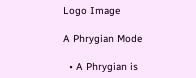Logo Image

A Phrygian Mode

  • A Phrygian is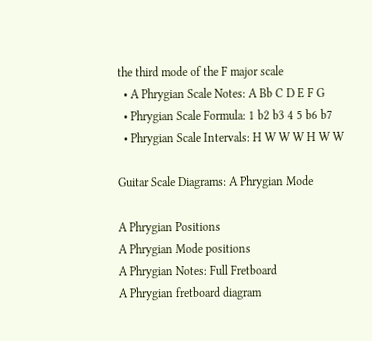the third mode of the F major scale
  • A Phrygian Scale Notes: A Bb C D E F G
  • Phrygian Scale Formula: 1 b2 b3 4 5 b6 b7
  • Phrygian Scale Intervals: H W W W H W W

Guitar Scale Diagrams: A Phrygian Mode

A Phrygian Positions
A Phrygian Mode positions
A Phrygian Notes: Full Fretboard
A Phrygian fretboard diagram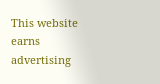This website earns advertising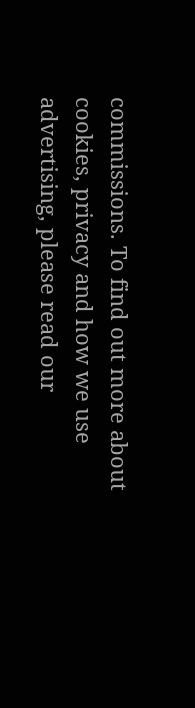commissions. To find out more about cookies, privacy and how we use advertising, please read our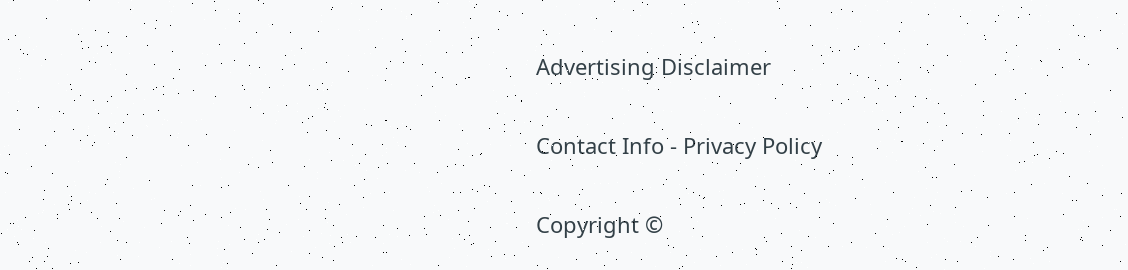Advertising Disclaimer

Contact Info - Privacy Policy

Copyright ©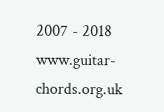2007 - 2018 www.guitar-chords.org.uk